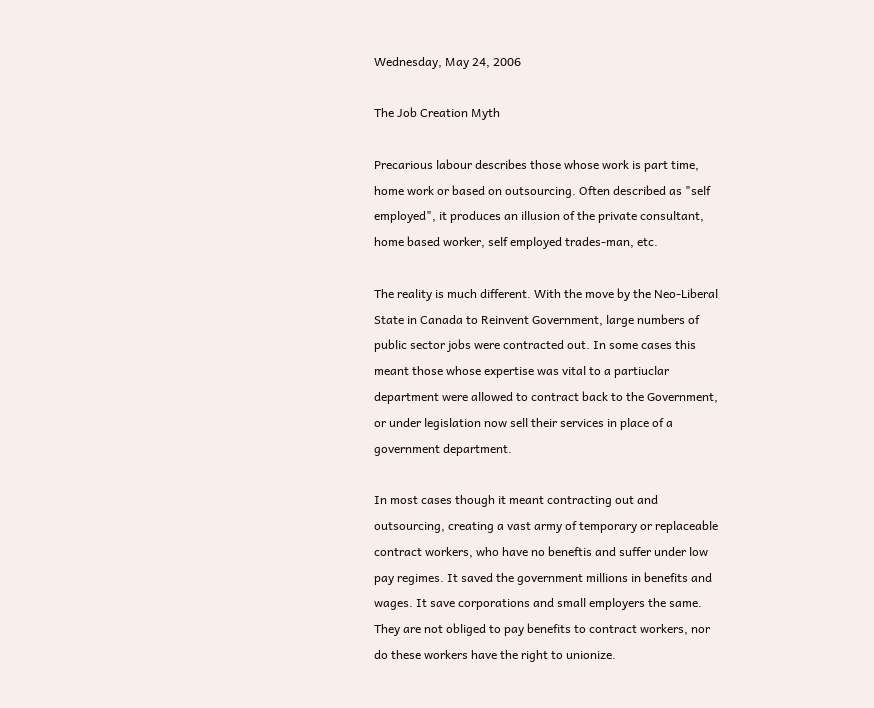Wednesday, May 24, 2006

The Job Creation Myth

Precarious labour describes those whose work is part time, home work or based on outsourcing. Often described as "self employed", it produces an illusion of the private consultant, home based worker, self employed trades-man, etc.

The reality is much different. With the move by the Neo-Liberal State in Canada to Reinvent Government, large numbers of public sector jobs were contracted out. In some cases this meant those whose expertise was vital to a partiuclar department were allowed to contract back to the Government, or under legislation now sell their services in place of a government department.

In most cases though it meant contracting out and outsourcing, creating a vast army of temporary or replaceable contract workers, who have no beneftis and suffer under low pay regimes. It saved the government millions in benefits and wages. It save corporations and small employers the same. They are not obliged to pay benefits to contract workers, nor do these workers have the right to unionize.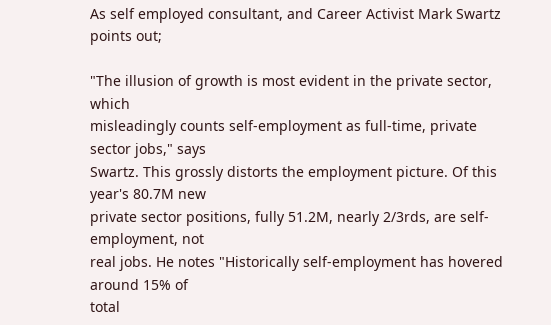As self employed consultant, and Career Activist Mark Swartz points out;

"The illusion of growth is most evident in the private sector, which
misleadingly counts self-employment as full-time, private sector jobs," says
Swartz. This grossly distorts the employment picture. Of this year's 80.7M new
private sector positions, fully 51.2M, nearly 2/3rds, are self-employment, not
real jobs. He notes "Historically self-employment has hovered around 15% of
total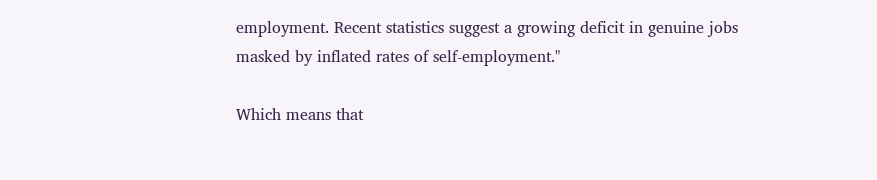employment. Recent statistics suggest a growing deficit in genuine jobs
masked by inflated rates of self-employment."

Which means that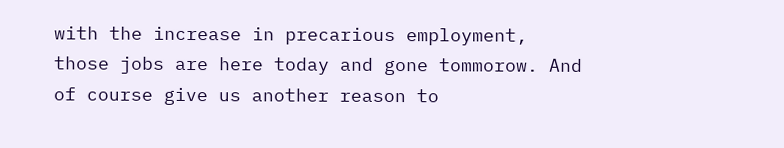with the increase in precarious employment, those jobs are here today and gone tommorow. And of course give us another reason to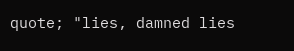quote; "lies, damned lies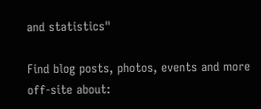and statistics"

Find blog posts, photos, events and more off-site about: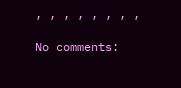, , , , , , , ,

No comments: